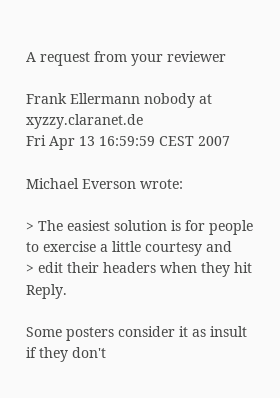A request from your reviewer

Frank Ellermann nobody at xyzzy.claranet.de
Fri Apr 13 16:59:59 CEST 2007

Michael Everson wrote:

> The easiest solution is for people to exercise a little courtesy and
> edit their headers when they hit Reply.

Some posters consider it as insult if they don't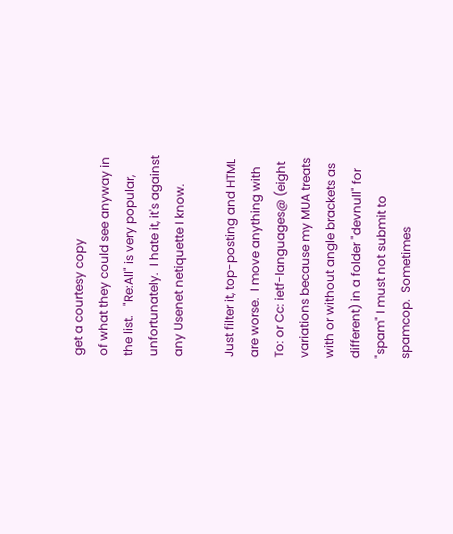get a courtesy copy
of what they could see anyway in the list.   "Re:All" is very popular,
unfortunately.  I hate it, it's against any Usenet netiquette I know.

Just filter it, top-posting and HTML are worse.  I move anything with
To: or Cc: ietf-languages@ (eight variations because my MUA treats
with or without angle brackets as different) in a folder "devnull" for
"spam" I must not submit to spamcop.  Sometimes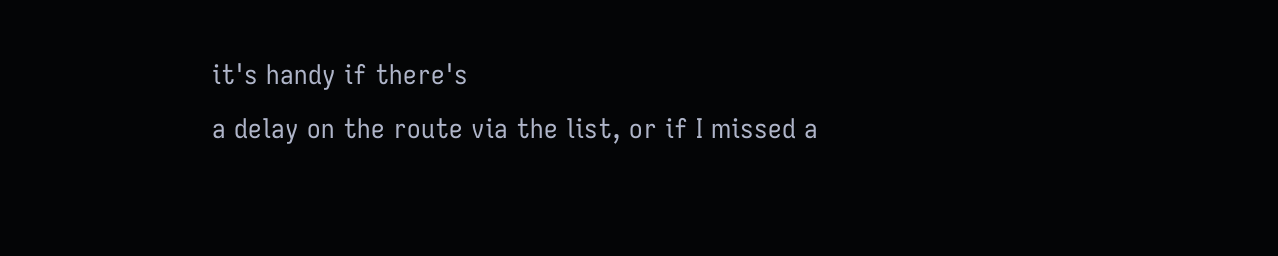it's handy if there's
a delay on the route via the list, or if I missed a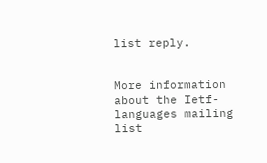list reply.


More information about the Ietf-languages mailing list